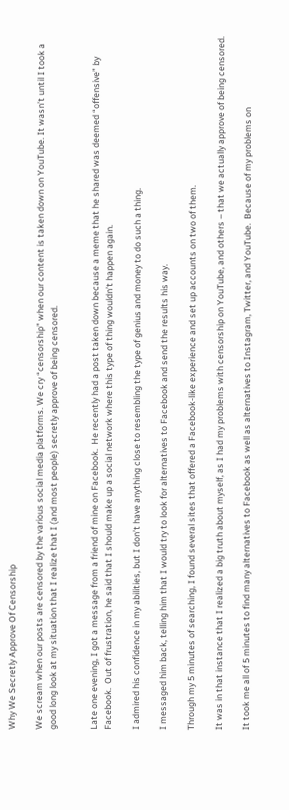Why We Secretly Approve Of Censorship

We scream when our posts are censored by the various social media platforms. We cry “censorship” when our content is taken down on YouTube. It wasn’t until I took a good long look at my situation that I realize that I (and most people) secretly approve of being censored.


Late one evening, I got a message from a friend of mine on Facebook.  He recently had a post taken down because a meme that he shared was deemed “offensive” by Facebook.  Out of frustration, he said that I should make up a social network where this type of thing wouldn’t happen again.

I admired his confidence in my abilities, but I don’t have anything close to resembling the type of genius and money to do such a thing.

I messaged him back, telling him that I would try to look for alternatives to Facebook and send the results his way.

Through my 5 minutes of searching, I found several sites that offered a Facebook-like experience and set up accounts on two of them.

It was in that instance that I realized a big truth about myself, as I had my problems with censorship on YouTube, and others – that we actually approve of being censored.

It took me all of 5 minutes to find many alternatives to Facebook as well as alternatives to Instagram, Twitter, and YouTube.  Because of my problems on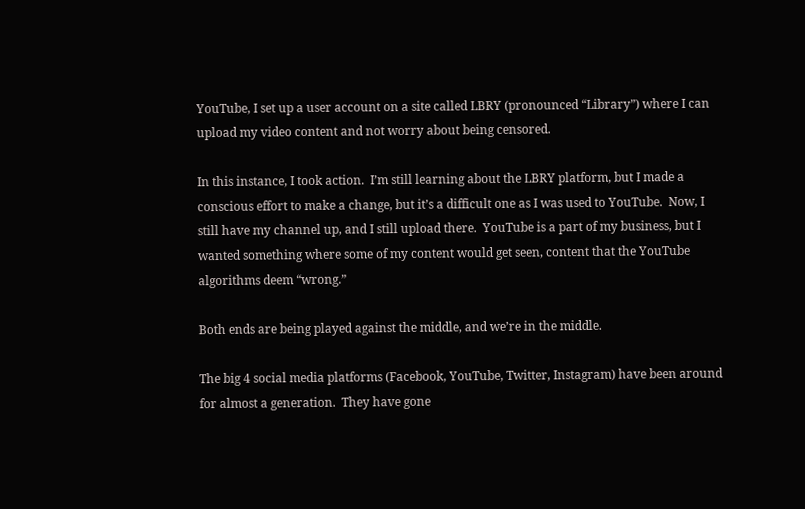YouTube, I set up a user account on a site called LBRY (pronounced “Library”) where I can upload my video content and not worry about being censored.

In this instance, I took action.  I’m still learning about the LBRY platform, but I made a conscious effort to make a change, but it’s a difficult one as I was used to YouTube.  Now, I still have my channel up, and I still upload there.  YouTube is a part of my business, but I wanted something where some of my content would get seen, content that the YouTube algorithms deem “wrong.”

Both ends are being played against the middle, and we’re in the middle.

The big 4 social media platforms (Facebook, YouTube, Twitter, Instagram) have been around for almost a generation.  They have gone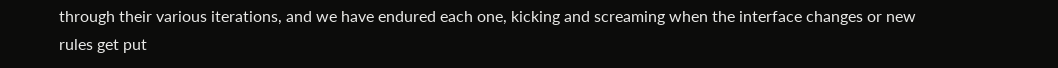through their various iterations, and we have endured each one, kicking and screaming when the interface changes or new rules get put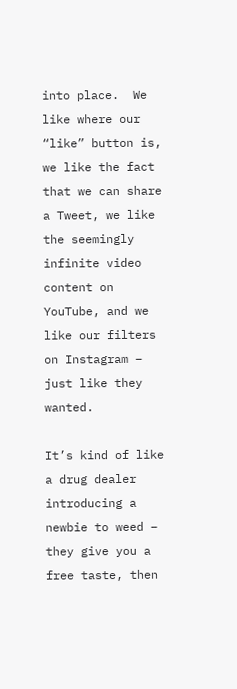into place.  We like where our “like” button is, we like the fact that we can share a Tweet, we like the seemingly infinite video content on YouTube, and we like our filters on Instagram – just like they wanted.

It’s kind of like a drug dealer introducing a newbie to weed – they give you a free taste, then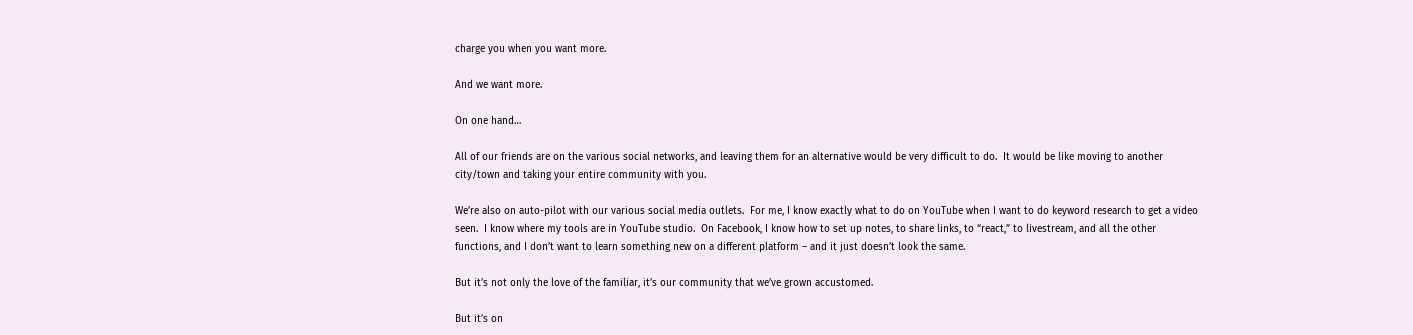charge you when you want more.

And we want more.

On one hand…

All of our friends are on the various social networks, and leaving them for an alternative would be very difficult to do.  It would be like moving to another city/town and taking your entire community with you.

We’re also on auto-pilot with our various social media outlets.  For me, I know exactly what to do on YouTube when I want to do keyword research to get a video seen.  I know where my tools are in YouTube studio.  On Facebook, I know how to set up notes, to share links, to “react,” to livestream, and all the other functions, and I don’t want to learn something new on a different platform – and it just doesn’t look the same.

But it’s not only the love of the familiar, it’s our community that we’ve grown accustomed.

But it’s on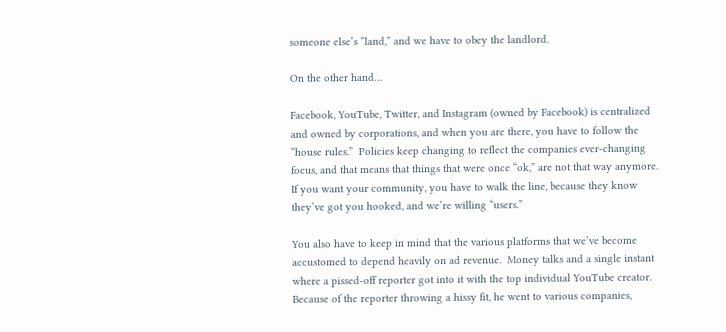someone else’s “land,” and we have to obey the landlord.

On the other hand…

Facebook, YouTube, Twitter, and Instagram (owned by Facebook) is centralized and owned by corporations, and when you are there, you have to follow the “house rules.”  Policies keep changing to reflect the companies ever-changing focus, and that means that things that were once “ok,” are not that way anymore.  If you want your community, you have to walk the line, because they know they’ve got you hooked, and we’re willing “users.”

You also have to keep in mind that the various platforms that we’ve become accustomed to depend heavily on ad revenue.  Money talks and a single instant where a pissed-off reporter got into it with the top individual YouTube creator.  Because of the reporter throwing a hissy fit, he went to various companies,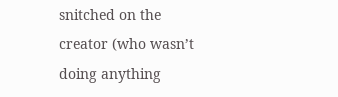snitched on the creator (who wasn’t doing anything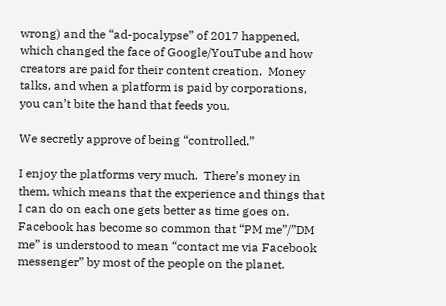wrong) and the “ad-pocalypse” of 2017 happened, which changed the face of Google/YouTube and how creators are paid for their content creation.  Money talks, and when a platform is paid by corporations, you can’t bite the hand that feeds you.

We secretly approve of being “controlled.”

I enjoy the platforms very much.  There’s money in them, which means that the experience and things that I can do on each one gets better as time goes on.  Facebook has become so common that “PM me”/”DM me” is understood to mean “contact me via Facebook messenger” by most of the people on the planet.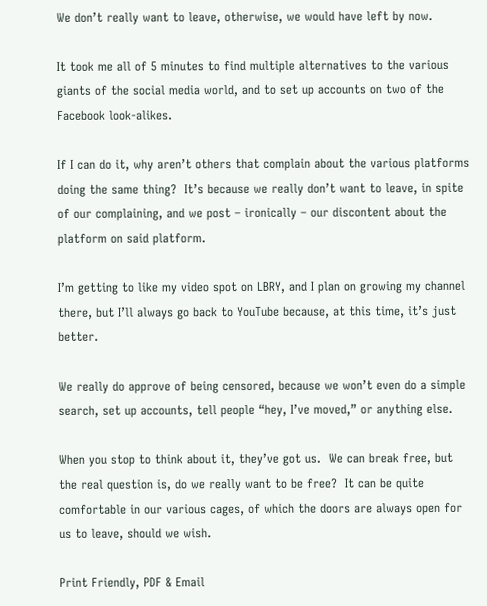We don’t really want to leave, otherwise, we would have left by now.

It took me all of 5 minutes to find multiple alternatives to the various giants of the social media world, and to set up accounts on two of the Facebook look-alikes.

If I can do it, why aren’t others that complain about the various platforms doing the same thing?  It’s because we really don’t want to leave, in spite of our complaining, and we post – ironically – our discontent about the platform on said platform.

I’m getting to like my video spot on LBRY, and I plan on growing my channel there, but I’ll always go back to YouTube because, at this time, it’s just better.

We really do approve of being censored, because we won’t even do a simple search, set up accounts, tell people “hey, I’ve moved,” or anything else.

When you stop to think about it, they’ve got us.  We can break free, but the real question is, do we really want to be free?  It can be quite comfortable in our various cages, of which the doors are always open for us to leave, should we wish.

Print Friendly, PDF & Email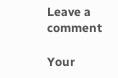Leave a comment

Your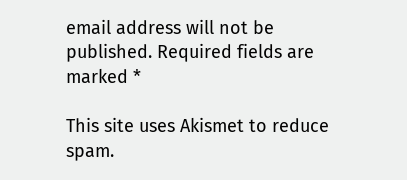email address will not be published. Required fields are marked *

This site uses Akismet to reduce spam.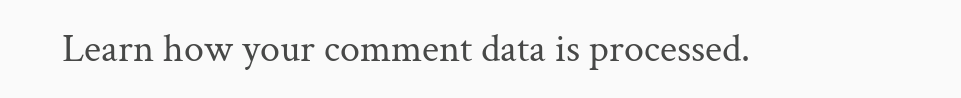Learn how your comment data is processed.